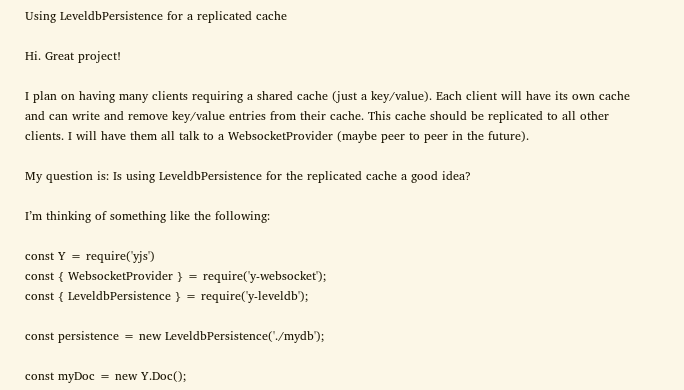Using LeveldbPersistence for a replicated cache

Hi. Great project!

I plan on having many clients requiring a shared cache (just a key/value). Each client will have its own cache and can write and remove key/value entries from their cache. This cache should be replicated to all other clients. I will have them all talk to a WebsocketProvider (maybe peer to peer in the future).

My question is: Is using LeveldbPersistence for the replicated cache a good idea?

I’m thinking of something like the following:

const Y = require('yjs')
const { WebsocketProvider } = require('y-websocket');
const { LeveldbPersistence } = require('y-leveldb');

const persistence = new LeveldbPersistence('./mydb');

const myDoc = new Y.Doc();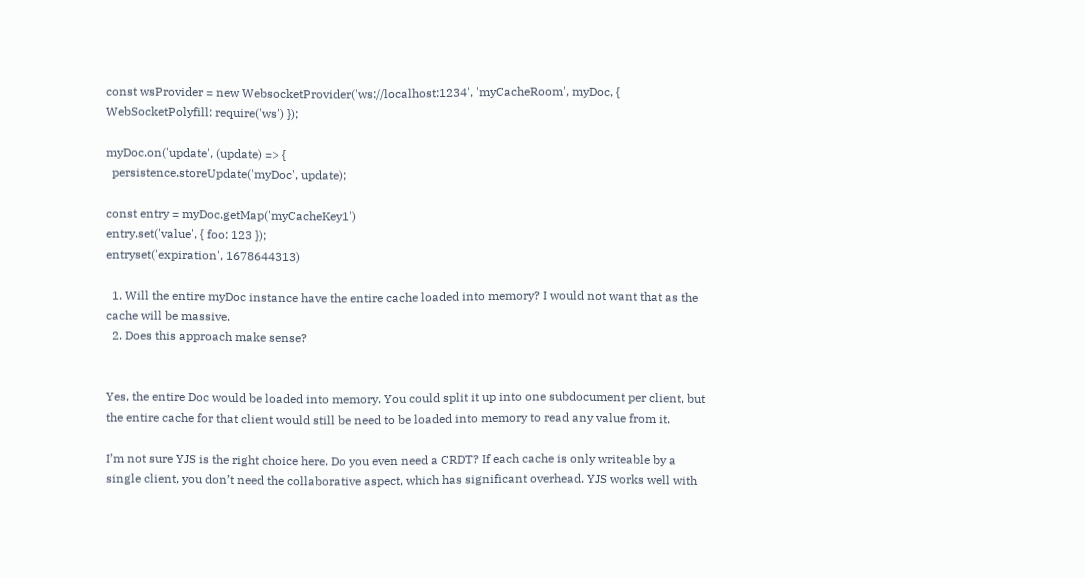const wsProvider = new WebsocketProvider('ws://localhost:1234', 'myCacheRoom', myDoc, { WebSocketPolyfill: require('ws') });

myDoc.on('update', (update) => {
  persistence.storeUpdate('myDoc', update);

const entry = myDoc.getMap('myCacheKey1')
entry.set('value', { foo: 123 });
entryset('expiration', 1678644313)

  1. Will the entire myDoc instance have the entire cache loaded into memory? I would not want that as the cache will be massive.
  2. Does this approach make sense?


Yes, the entire Doc would be loaded into memory. You could split it up into one subdocument per client, but the entire cache for that client would still be need to be loaded into memory to read any value from it.

I’m not sure YJS is the right choice here. Do you even need a CRDT? If each cache is only writeable by a single client, you don’t need the collaborative aspect, which has significant overhead. YJS works well with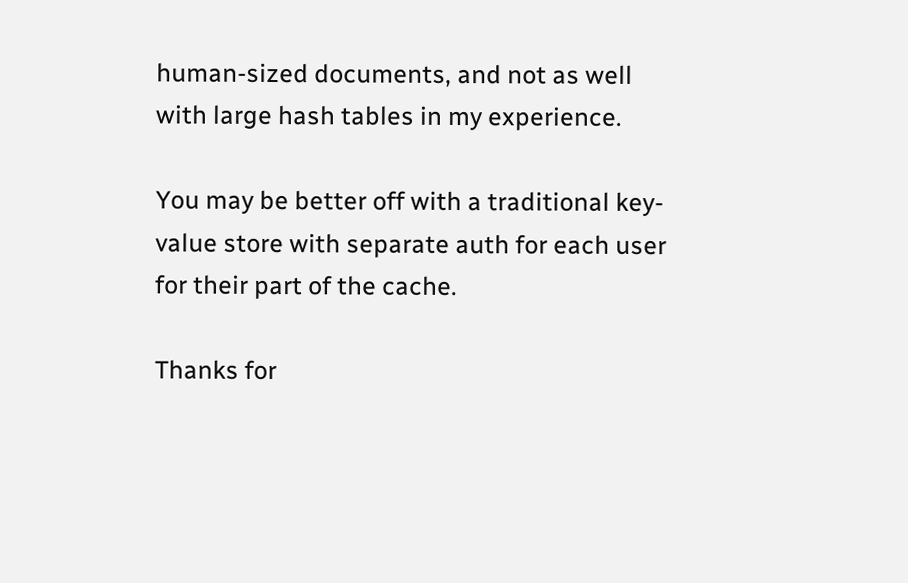human-sized documents, and not as well with large hash tables in my experience.

You may be better off with a traditional key-value store with separate auth for each user for their part of the cache.

Thanks for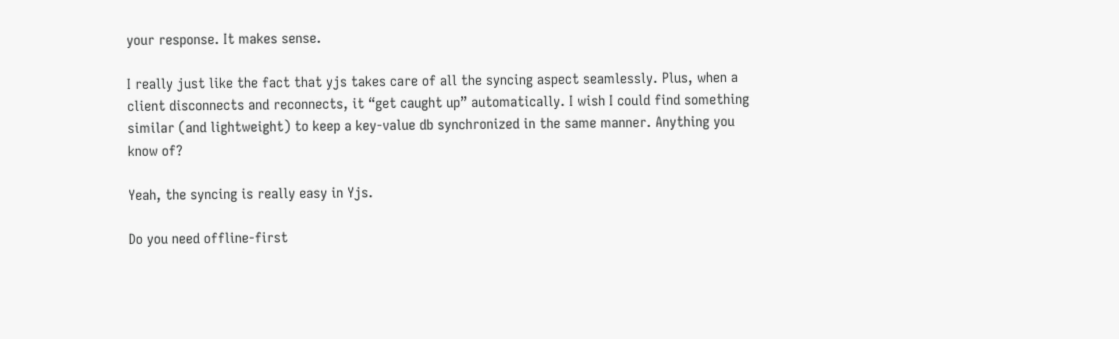your response. It makes sense.

I really just like the fact that yjs takes care of all the syncing aspect seamlessly. Plus, when a client disconnects and reconnects, it “get caught up” automatically. I wish I could find something similar (and lightweight) to keep a key-value db synchronized in the same manner. Anything you know of?

Yeah, the syncing is really easy in Yjs.

Do you need offline-first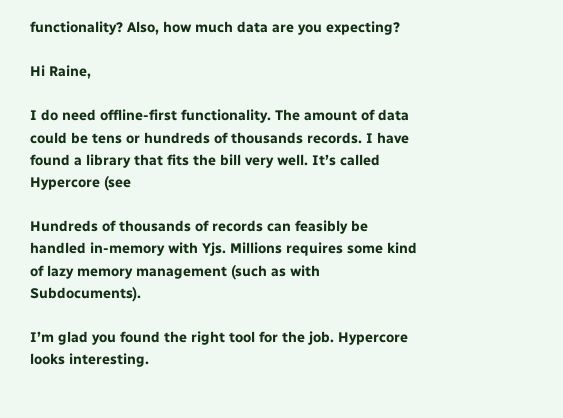functionality? Also, how much data are you expecting?

Hi Raine,

I do need offline-first functionality. The amount of data could be tens or hundreds of thousands records. I have found a library that fits the bill very well. It’s called Hypercore (see

Hundreds of thousands of records can feasibly be handled in-memory with Yjs. Millions requires some kind of lazy memory management (such as with Subdocuments).

I’m glad you found the right tool for the job. Hypercore looks interesting.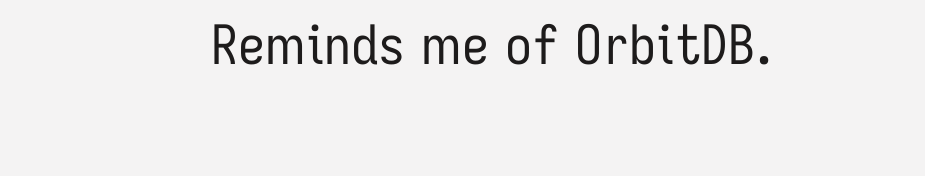Reminds me of OrbitDB.